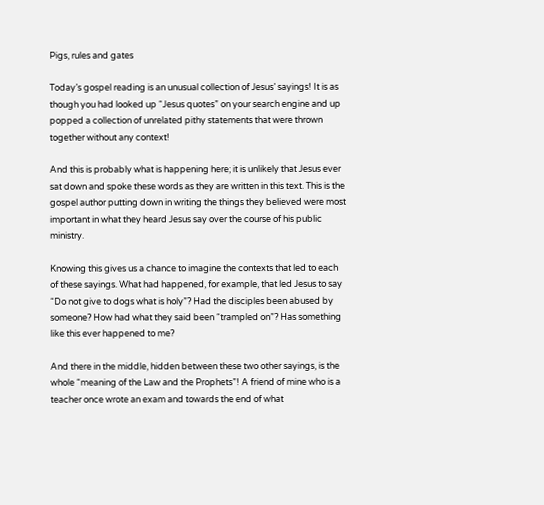Pigs, rules and gates

Today’s gospel reading is an unusual collection of Jesus’ sayings! It is as though you had looked up “Jesus quotes” on your search engine and up popped a collection of unrelated pithy statements that were thrown together without any context!

And this is probably what is happening here; it is unlikely that Jesus ever sat down and spoke these words as they are written in this text. This is the gospel author putting down in writing the things they believed were most important in what they heard Jesus say over the course of his public ministry.

Knowing this gives us a chance to imagine the contexts that led to each of these sayings. What had happened, for example, that led Jesus to say “Do not give to dogs what is holy”? Had the disciples been abused by someone? How had what they said been “trampled on”? Has something like this ever happened to me?

And there in the middle, hidden between these two other sayings, is the whole “meaning of the Law and the Prophets”! A friend of mine who is a teacher once wrote an exam and towards the end of what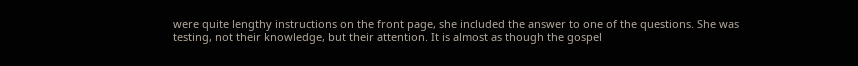were quite lengthy instructions on the front page, she included the answer to one of the questions. She was testing, not their knowledge, but their attention. It is almost as though the gospel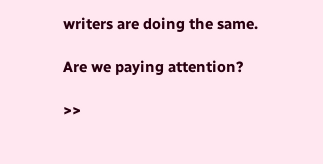writers are doing the same.

Are we paying attention?

>>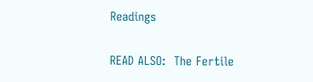Readings

READ ALSO:  The Fertile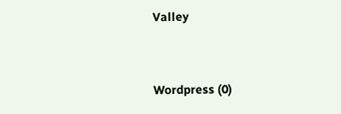Valley


Wordpress (0)